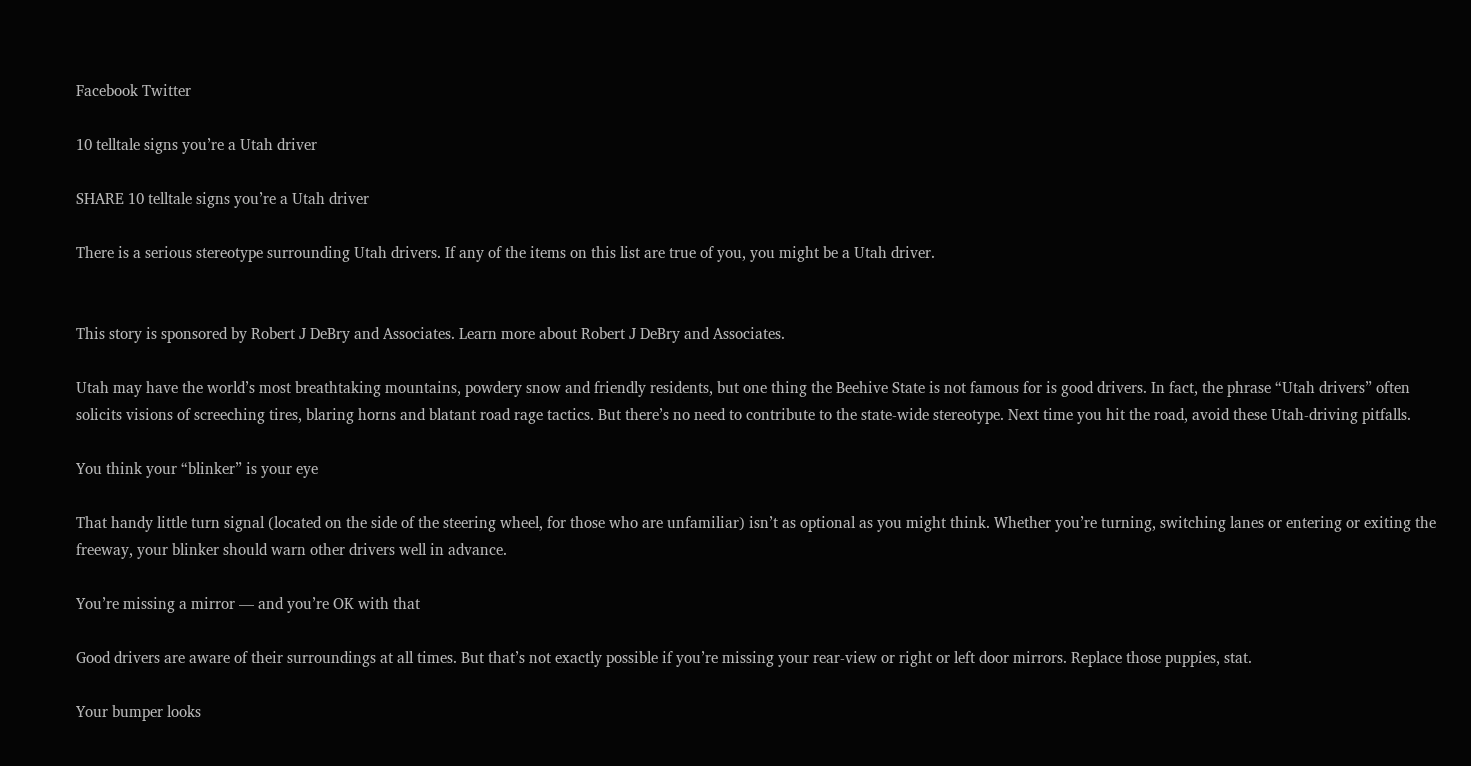Facebook Twitter

10 telltale signs you’re a Utah driver

SHARE 10 telltale signs you’re a Utah driver

There is a serious stereotype surrounding Utah drivers. If any of the items on this list are true of you, you might be a Utah driver.


This story is sponsored by Robert J DeBry and Associates. Learn more about Robert J DeBry and Associates.

Utah may have the world’s most breathtaking mountains, powdery snow and friendly residents, but one thing the Beehive State is not famous for is good drivers. In fact, the phrase “Utah drivers” often solicits visions of screeching tires, blaring horns and blatant road rage tactics. But there’s no need to contribute to the state-wide stereotype. Next time you hit the road, avoid these Utah-driving pitfalls.

You think your “blinker” is your eye

That handy little turn signal (located on the side of the steering wheel, for those who are unfamiliar) isn’t as optional as you might think. Whether you’re turning, switching lanes or entering or exiting the freeway, your blinker should warn other drivers well in advance.

You’re missing a mirror — and you’re OK with that

Good drivers are aware of their surroundings at all times. But that’s not exactly possible if you’re missing your rear-view or right or left door mirrors. Replace those puppies, stat.

Your bumper looks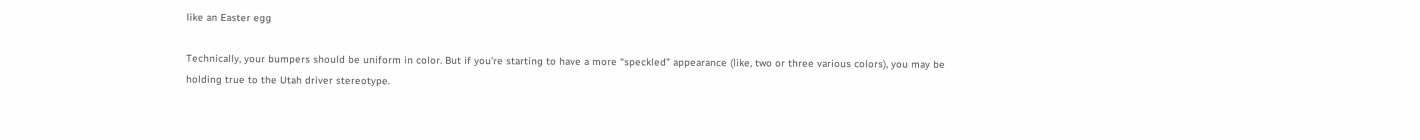like an Easter egg

Technically, your bumpers should be uniform in color. But if you’re starting to have a more “speckled” appearance (like, two or three various colors), you may be holding true to the Utah driver stereotype.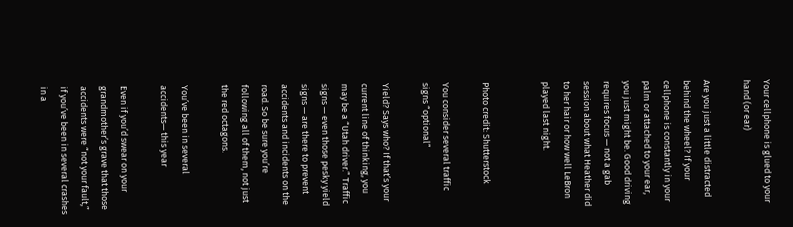Your cellphone is glued to your hand (or ear)

Are you just a little distracted behind the wheel? If your cellphone is constantly in your palm or attached to your ear, you just might be. Good driving requires focus — not a gab session about what Heather did to her hair or how well LeBron played last night.


Photo credit: Shutterstock

You consider several traffic signs “optional”

Yield? Says who? If that’s your current line of thinking, you may be a “Utah driver.” Traffic signs — even those pesky yield signs — are there to prevent accidents and incidents on the road. So be sure you’re following all of them, not just the red octagons.

You’ve been in several accidents— this year

Even if you’d swear on your grandmother’s grave that those accidents were “not your fault,” if you’ve been in several crashes in a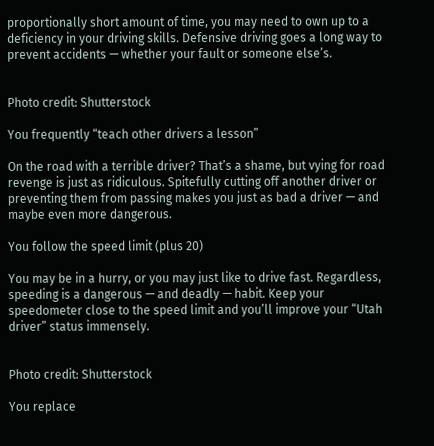proportionally short amount of time, you may need to own up to a deficiency in your driving skills. Defensive driving goes a long way to prevent accidents — whether your fault or someone else’s.


Photo credit: Shutterstock

You frequently “teach other drivers a lesson”

On the road with a terrible driver? That’s a shame, but vying for road revenge is just as ridiculous. Spitefully cutting off another driver or preventing them from passing makes you just as bad a driver — and maybe even more dangerous.

You follow the speed limit (plus 20)

You may be in a hurry, or you may just like to drive fast. Regardless, speeding is a dangerous — and deadly — habit. Keep your speedometer close to the speed limit and you’ll improve your “Utah driver” status immensely.


Photo credit: Shutterstock

You replace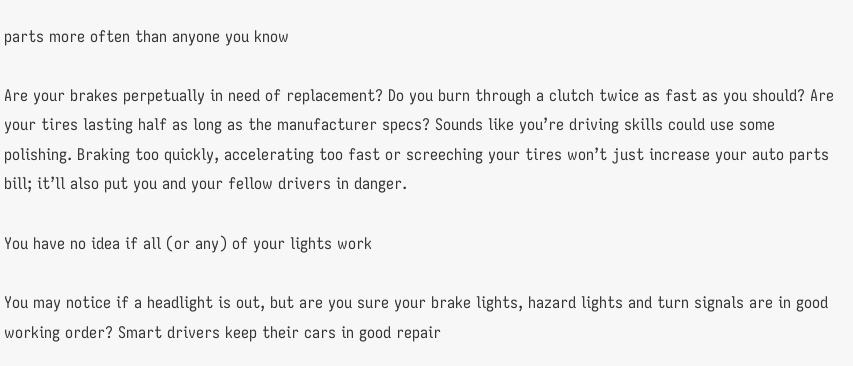parts more often than anyone you know

Are your brakes perpetually in need of replacement? Do you burn through a clutch twice as fast as you should? Are your tires lasting half as long as the manufacturer specs? Sounds like you’re driving skills could use some polishing. Braking too quickly, accelerating too fast or screeching your tires won’t just increase your auto parts bill; it’ll also put you and your fellow drivers in danger.

You have no idea if all (or any) of your lights work

You may notice if a headlight is out, but are you sure your brake lights, hazard lights and turn signals are in good working order? Smart drivers keep their cars in good repair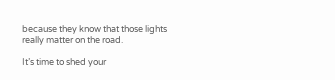because they know that those lights really matter on the road.

It’s time to shed your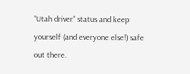“Utah driver” status and keep yourself (and everyone else!) safe out there.